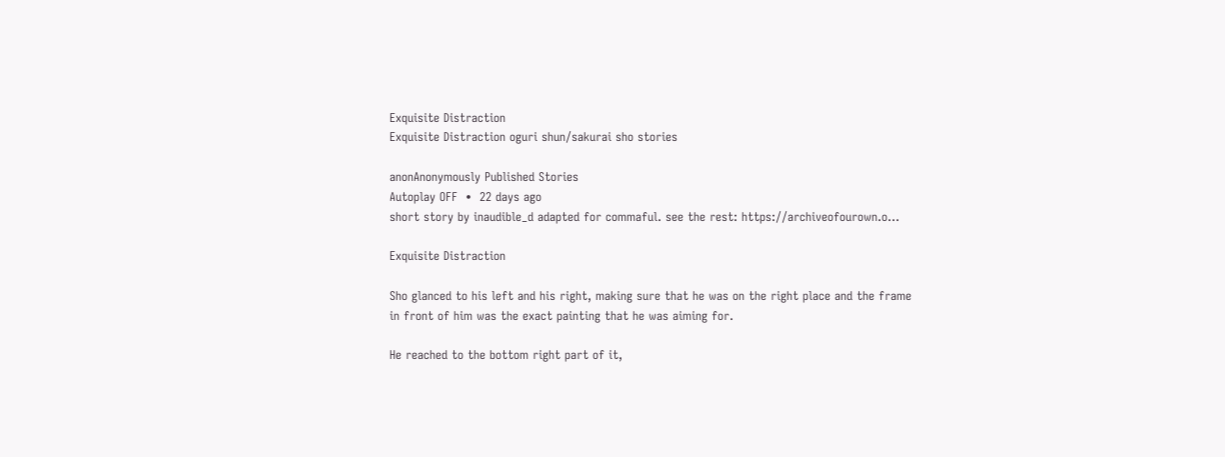Exquisite Distraction
Exquisite Distraction oguri shun/sakurai sho stories

anonAnonymously Published Stories
Autoplay OFF  •  22 days ago
short story by inaudible_d adapted for commaful. see the rest: https://archiveofourown.o...

Exquisite Distraction

Sho glanced to his left and his right, making sure that he was on the right place and the frame in front of him was the exact painting that he was aiming for.

He reached to the bottom right part of it,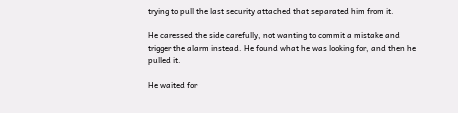trying to pull the last security attached that separated him from it.

He caressed the side carefully, not wanting to commit a mistake and trigger the alarm instead. He found what he was looking for, and then he pulled it.

He waited for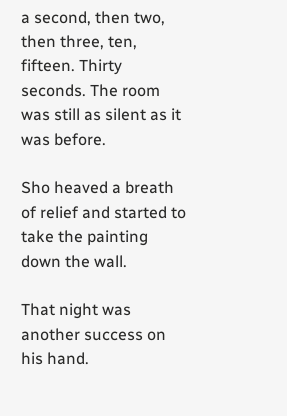a second, then two, then three, ten, fifteen. Thirty seconds. The room was still as silent as it was before.

Sho heaved a breath of relief and started to take the painting down the wall.

That night was another success on his hand.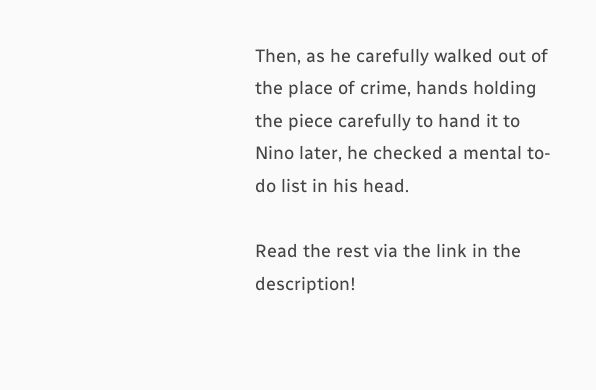Then, as he carefully walked out of the place of crime, hands holding the piece carefully to hand it to Nino later, he checked a mental to-do list in his head.

Read the rest via the link in the description!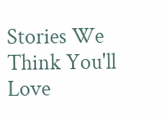Stories We Think You'll Love